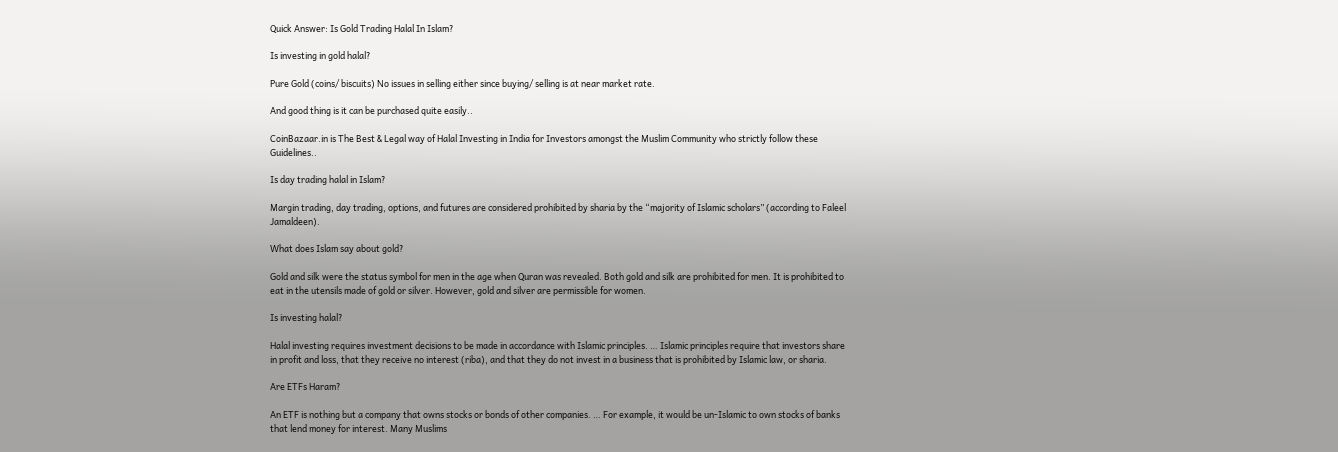Quick Answer: Is Gold Trading Halal In Islam?

Is investing in gold halal?

Pure Gold (coins/ biscuits) No issues in selling either since buying/ selling is at near market rate.

And good thing is it can be purchased quite easily..

CoinBazaar.in is The Best & Legal way of Halal Investing in India for Investors amongst the Muslim Community who strictly follow these Guidelines..

Is day trading halal in Islam?

Margin trading, day trading, options, and futures are considered prohibited by sharia by the “majority of Islamic scholars” (according to Faleel Jamaldeen).

What does Islam say about gold?

Gold and silk were the status symbol for men in the age when Quran was revealed. Both gold and silk are prohibited for men. It is prohibited to eat in the utensils made of gold or silver. However, gold and silver are permissible for women.

Is investing halal?

Halal investing requires investment decisions to be made in accordance with Islamic principles. … Islamic principles require that investors share in profit and loss, that they receive no interest (riba), and that they do not invest in a business that is prohibited by Islamic law, or sharia.

Are ETFs Haram?

An ETF is nothing but a company that owns stocks or bonds of other companies. … For example, it would be un-Islamic to own stocks of banks that lend money for interest. Many Muslims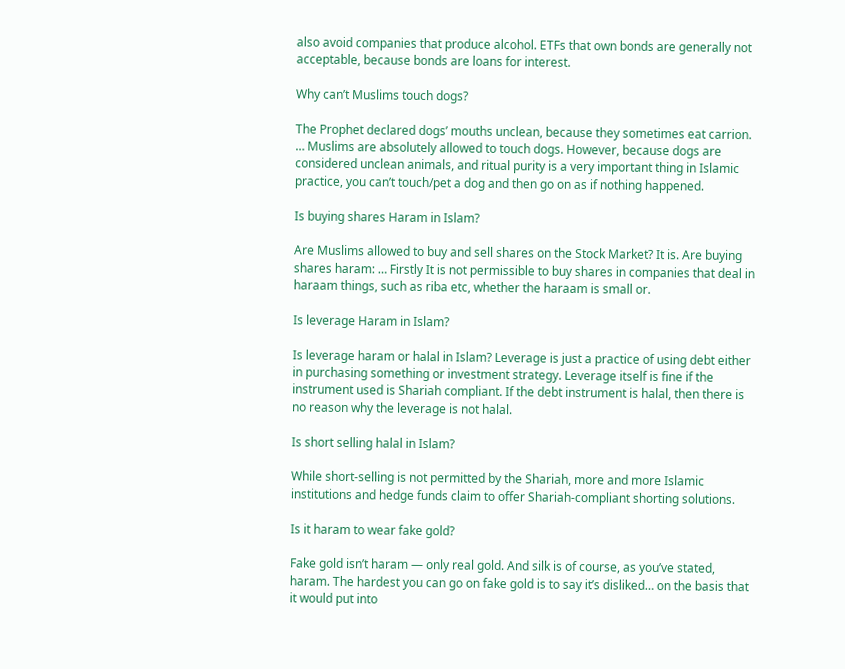also avoid companies that produce alcohol. ETFs that own bonds are generally not acceptable, because bonds are loans for interest.

Why can’t Muslims touch dogs?

The Prophet declared dogs’ mouths unclean, because they sometimes eat carrion. … Muslims are absolutely allowed to touch dogs. However, because dogs are considered unclean animals, and ritual purity is a very important thing in Islamic practice, you can’t touch/pet a dog and then go on as if nothing happened.

Is buying shares Haram in Islam?

Are Muslims allowed to buy and sell shares on the Stock Market? It is. Are buying shares haram: … Firstly It is not permissible to buy shares in companies that deal in haraam things, such as riba etc, whether the haraam is small or.

Is leverage Haram in Islam?

Is leverage haram or halal in Islam? Leverage is just a practice of using debt either in purchasing something or investment strategy. Leverage itself is fine if the instrument used is Shariah compliant. If the debt instrument is halal, then there is no reason why the leverage is not halal.

Is short selling halal in Islam?

While short-selling is not permitted by the Shariah, more and more Islamic institutions and hedge funds claim to offer Shariah-compliant shorting solutions.

Is it haram to wear fake gold?

Fake gold isn’t haram — only real gold. And silk is of course, as you’ve stated, haram. The hardest you can go on fake gold is to say it’s disliked… on the basis that it would put into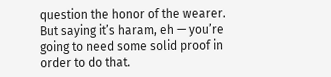question the honor of the wearer. But saying it’s haram, eh — you’re going to need some solid proof in order to do that.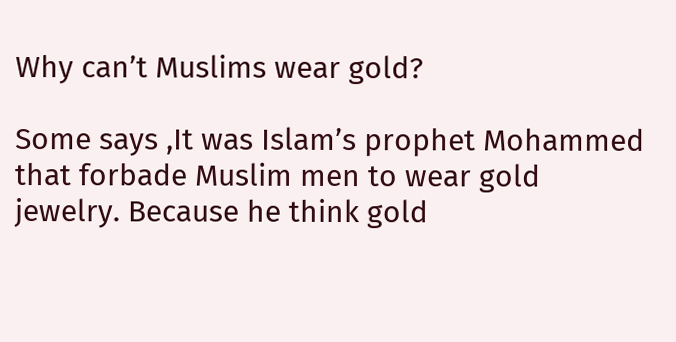Why can’t Muslims wear gold?

Some says ,It was Islam’s prophet Mohammed that forbade Muslim men to wear gold jewelry. Because he think gold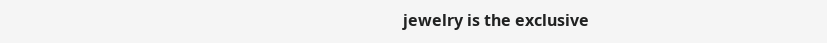jewelry is the exclusive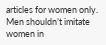articles for women only. Men shouldn’t imitate women in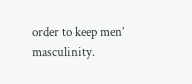order to keep men’ masculinity.